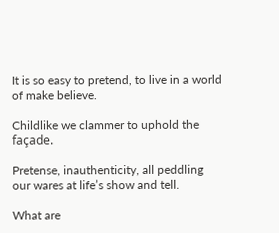It is so easy to pretend, to live in a world of make believe.

Childlike we clammer to uphold the façade.

Pretense, inauthenticity, all peddling our wares at life’s show and tell.

What are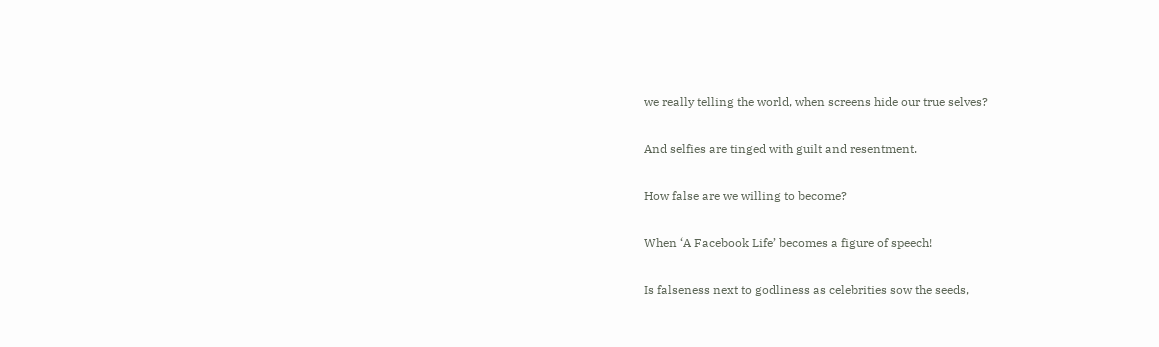we really telling the world, when screens hide our true selves?

And selfies are tinged with guilt and resentment.

How false are we willing to become?

When ‘A Facebook Life’ becomes a figure of speech!

Is falseness next to godliness as celebrities sow the seeds,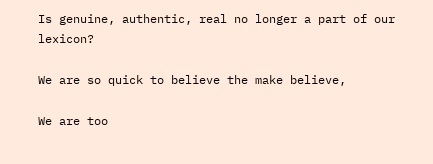Is genuine, authentic, real no longer a part of our lexicon?

We are so quick to believe the make believe,

We are too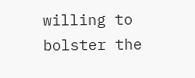willing to bolster the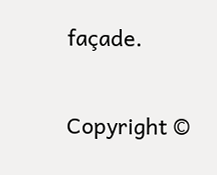façade.

Copyright ©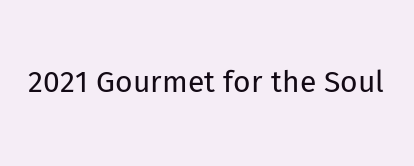2021 Gourmet for the Soul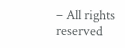– All rights reserved